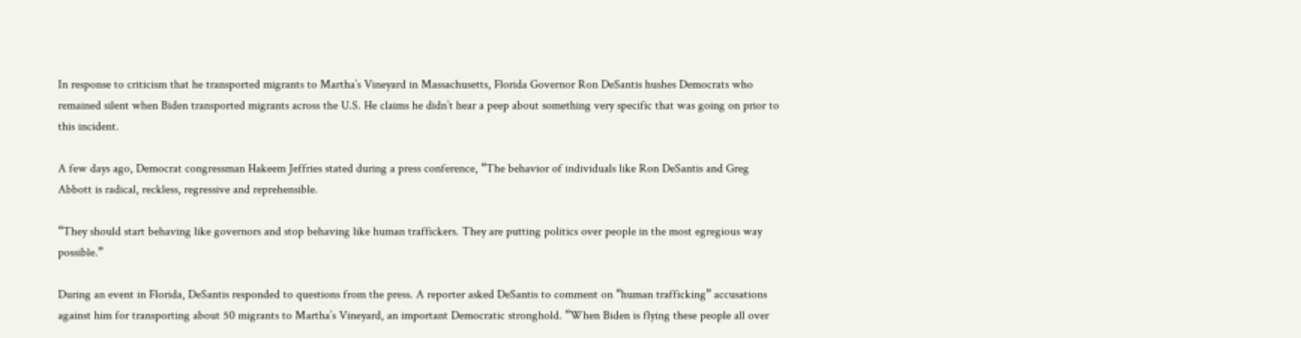In response to criticism that he transported migrants to Martha’s Vineyard in Massachusetts, Florida Governor Ron DeSantis hushes Democrats who remained silent when Biden transported migrants across the U.S. He claims he didn’t hear a peep about something very specific that was going on prior to this incident.

A few days ago, Democrat congressman Hakeem Jeffries stated during a press conference, “The behavior of individuals like Ron DeSantis and Greg Abbott is radical, reckless, regressive and reprehensible.

“They should start behaving like governors and stop behaving like human traffickers. They are putting politics over people in the most egregious way possible.”

During an event in Florida, DeSantis responded to questions from the press. A reporter asked DeSantis to comment on “human trafficking” accusations against him for transporting about 50 migrants to Martha’s Vineyard, an important Democratic stronghold. “When Biden is flying these people all over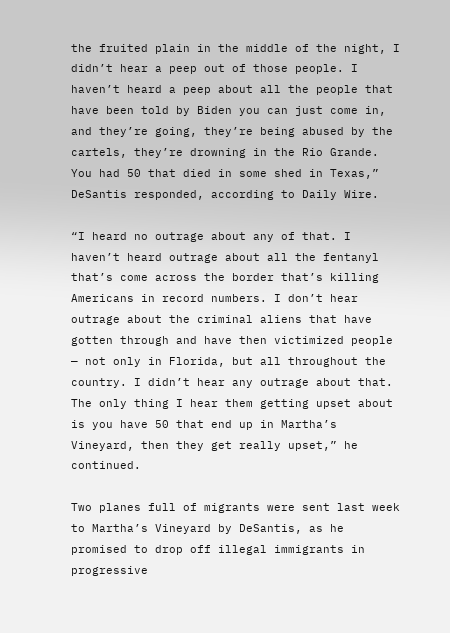the fruited plain in the middle of the night, I didn’t hear a peep out of those people. I haven’t heard a peep about all the people that have been told by Biden you can just come in, and they’re going, they’re being abused by the cartels, they’re drowning in the Rio Grande. You had 50 that died in some shed in Texas,” DeSantis responded, according to Daily Wire.

“I heard no outrage about any of that. I haven’t heard outrage about all the fentanyl that’s come across the border that’s killing Americans in record numbers. I don’t hear outrage about the criminal aliens that have gotten through and have then victimized people — not only in Florida, but all throughout the country. I didn’t hear any outrage about that. The only thing I hear them getting upset about is you have 50 that end up in Martha’s Vineyard, then they get really upset,” he continued.

Two planes full of migrants were sent last week to Martha’s Vineyard by DeSantis, as he promised to drop off illegal immigrants in progressive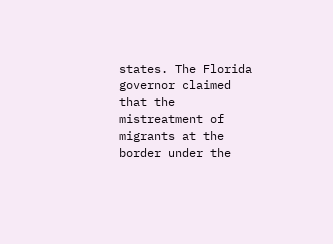states. The Florida governor claimed that the mistreatment of migrants at the border under the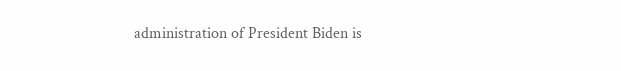administration of President Biden is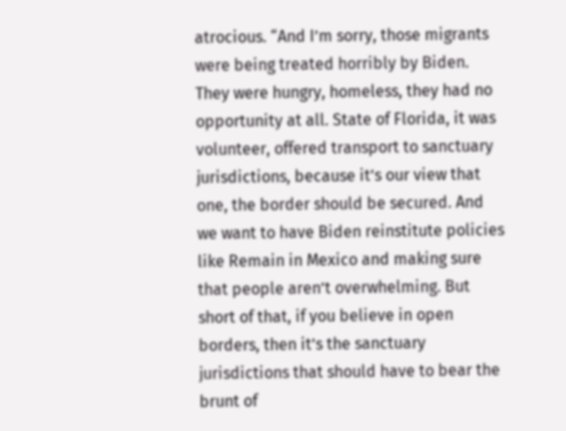atrocious. “And I’m sorry, those migrants were being treated horribly by Biden. They were hungry, homeless, they had no opportunity at all. State of Florida, it was volunteer, offered transport to sanctuary jurisdictions, because it’s our view that one, the border should be secured. And we want to have Biden reinstitute policies like Remain in Mexico and making sure that people aren’t overwhelming. But short of that, if you believe in open borders, then it’s the sanctuary jurisdictions that should have to bear the brunt of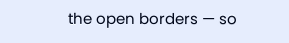the open borders — so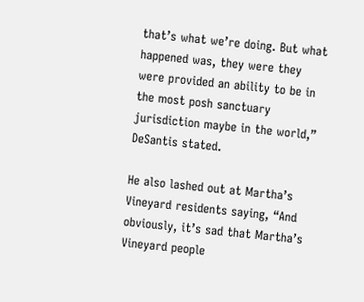that’s what we’re doing. But what happened was, they were they were provided an ability to be in the most posh sanctuary jurisdiction maybe in the world,” DeSantis stated.

He also lashed out at Martha’s Vineyard residents saying, “And obviously, it’s sad that Martha’s Vineyard people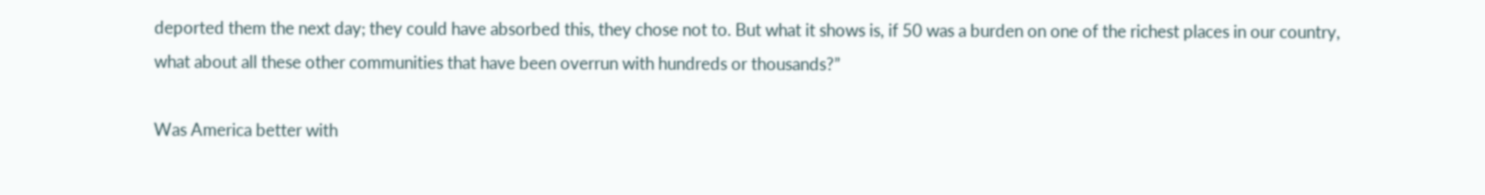deported them the next day; they could have absorbed this, they chose not to. But what it shows is, if 50 was a burden on one of the richest places in our country, what about all these other communities that have been overrun with hundreds or thousands?”

Was America better with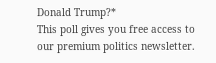Donald Trump?*
This poll gives you free access to our premium politics newsletter.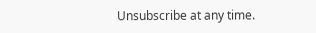Unsubscribe at any time.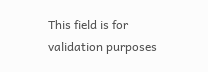This field is for validation purposes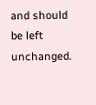and should be left unchanged.